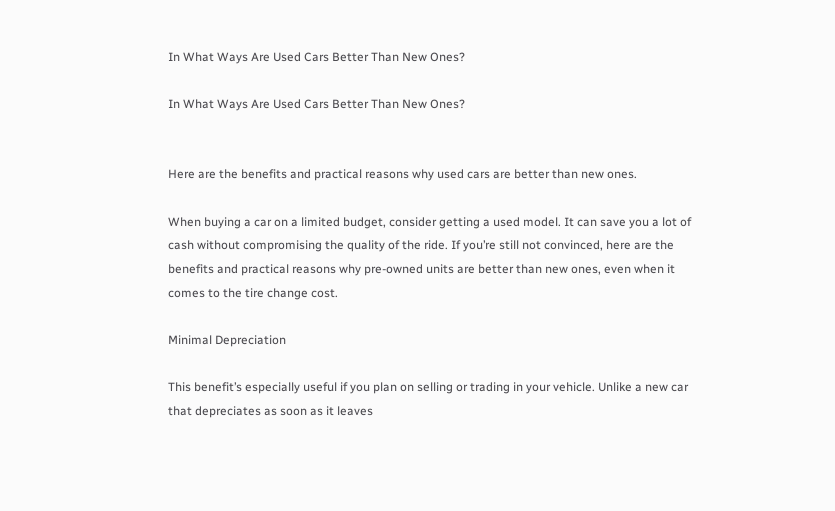In What Ways Are Used Cars Better Than New Ones?

In What Ways Are Used Cars Better Than New Ones?


Here are the benefits and practical reasons why used cars are better than new ones.

When buying a car on a limited budget, consider getting a used model. It can save you a lot of cash without compromising the quality of the ride. If you’re still not convinced, here are the benefits and practical reasons why pre-owned units are better than new ones, even when it comes to the tire change cost.

Minimal Depreciation

This benefit’s especially useful if you plan on selling or trading in your vehicle. Unlike a new car that depreciates as soon as it leaves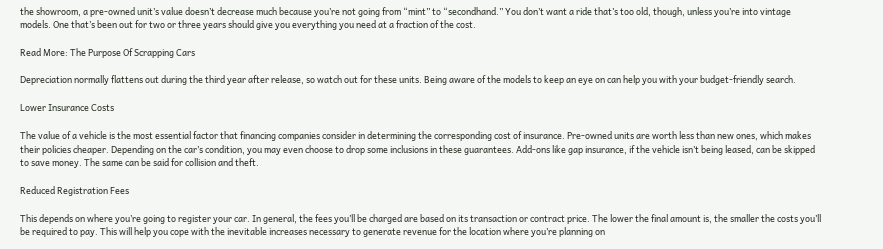the showroom, a pre-owned unit’s value doesn’t decrease much because you’re not going from “mint” to “secondhand.” You don’t want a ride that’s too old, though, unless you’re into vintage models. One that’s been out for two or three years should give you everything you need at a fraction of the cost.

Read More: The Purpose Of Scrapping Cars

Depreciation normally flattens out during the third year after release, so watch out for these units. Being aware of the models to keep an eye on can help you with your budget-friendly search.

Lower Insurance Costs

The value of a vehicle is the most essential factor that financing companies consider in determining the corresponding cost of insurance. Pre-owned units are worth less than new ones, which makes their policies cheaper. Depending on the car’s condition, you may even choose to drop some inclusions in these guarantees. Add-ons like gap insurance, if the vehicle isn’t being leased, can be skipped to save money. The same can be said for collision and theft.

Reduced Registration Fees

This depends on where you’re going to register your car. In general, the fees you’ll be charged are based on its transaction or contract price. The lower the final amount is, the smaller the costs you’ll be required to pay. This will help you cope with the inevitable increases necessary to generate revenue for the location where you’re planning on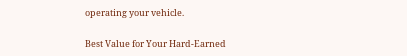operating your vehicle.

Best Value for Your Hard-Earned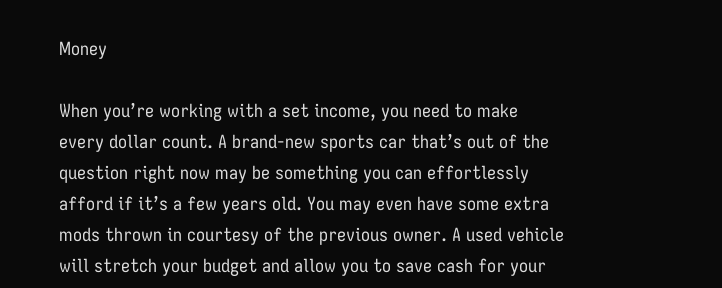Money

When you’re working with a set income, you need to make every dollar count. A brand-new sports car that’s out of the question right now may be something you can effortlessly afford if it’s a few years old. You may even have some extra mods thrown in courtesy of the previous owner. A used vehicle will stretch your budget and allow you to save cash for your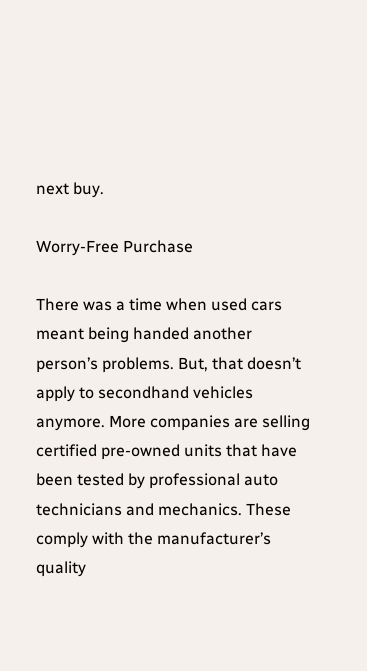next buy.

Worry-Free Purchase

There was a time when used cars meant being handed another person’s problems. But, that doesn’t apply to secondhand vehicles anymore. More companies are selling certified pre-owned units that have been tested by professional auto technicians and mechanics. These comply with the manufacturer’s quality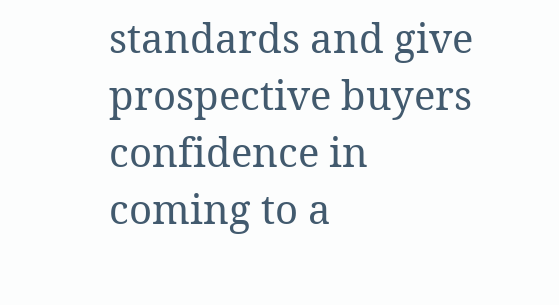standards and give prospective buyers confidence in coming to a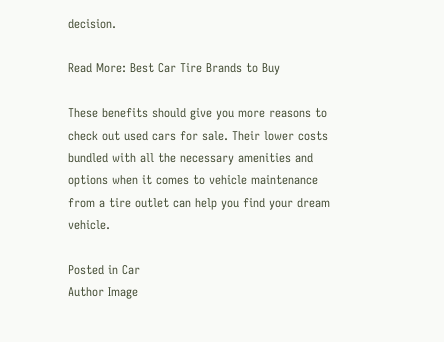decision.

Read More: Best Car Tire Brands to Buy

These benefits should give you more reasons to check out used cars for sale. Their lower costs bundled with all the necessary amenities and options when it comes to vehicle maintenance from a tire outlet can help you find your dream vehicle.

Posted in Car
Author Image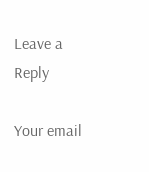Leave a Reply

Your email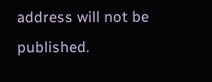address will not be published.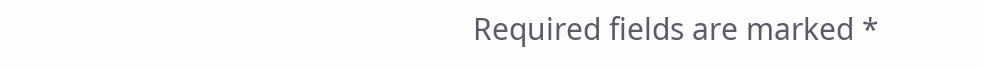Required fields are marked *